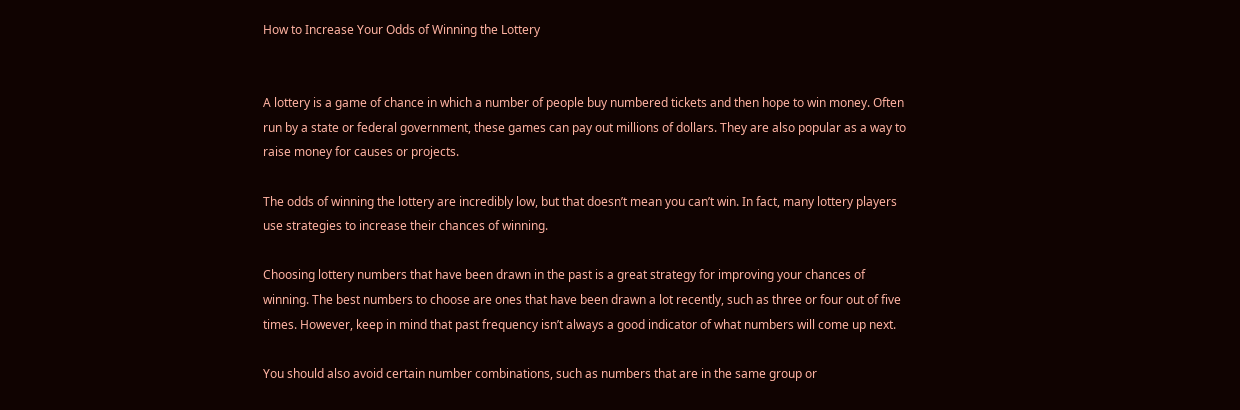How to Increase Your Odds of Winning the Lottery


A lottery is a game of chance in which a number of people buy numbered tickets and then hope to win money. Often run by a state or federal government, these games can pay out millions of dollars. They are also popular as a way to raise money for causes or projects.

The odds of winning the lottery are incredibly low, but that doesn’t mean you can’t win. In fact, many lottery players use strategies to increase their chances of winning.

Choosing lottery numbers that have been drawn in the past is a great strategy for improving your chances of winning. The best numbers to choose are ones that have been drawn a lot recently, such as three or four out of five times. However, keep in mind that past frequency isn’t always a good indicator of what numbers will come up next.

You should also avoid certain number combinations, such as numbers that are in the same group or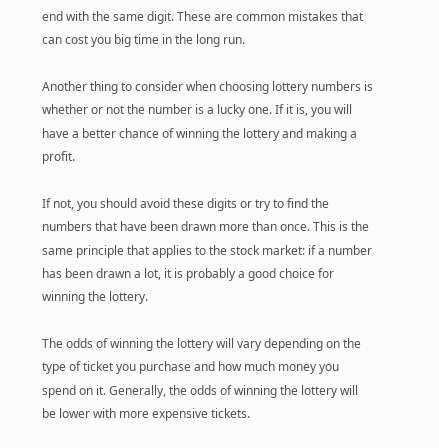end with the same digit. These are common mistakes that can cost you big time in the long run.

Another thing to consider when choosing lottery numbers is whether or not the number is a lucky one. If it is, you will have a better chance of winning the lottery and making a profit.

If not, you should avoid these digits or try to find the numbers that have been drawn more than once. This is the same principle that applies to the stock market: if a number has been drawn a lot, it is probably a good choice for winning the lottery.

The odds of winning the lottery will vary depending on the type of ticket you purchase and how much money you spend on it. Generally, the odds of winning the lottery will be lower with more expensive tickets.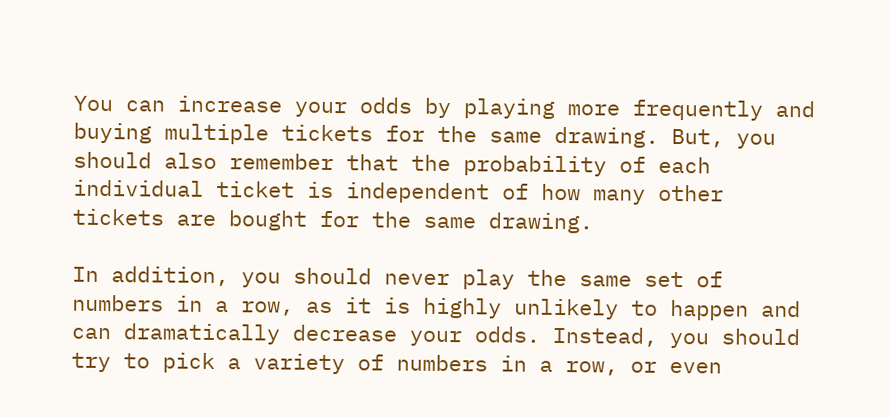You can increase your odds by playing more frequently and buying multiple tickets for the same drawing. But, you should also remember that the probability of each individual ticket is independent of how many other tickets are bought for the same drawing.

In addition, you should never play the same set of numbers in a row, as it is highly unlikely to happen and can dramatically decrease your odds. Instead, you should try to pick a variety of numbers in a row, or even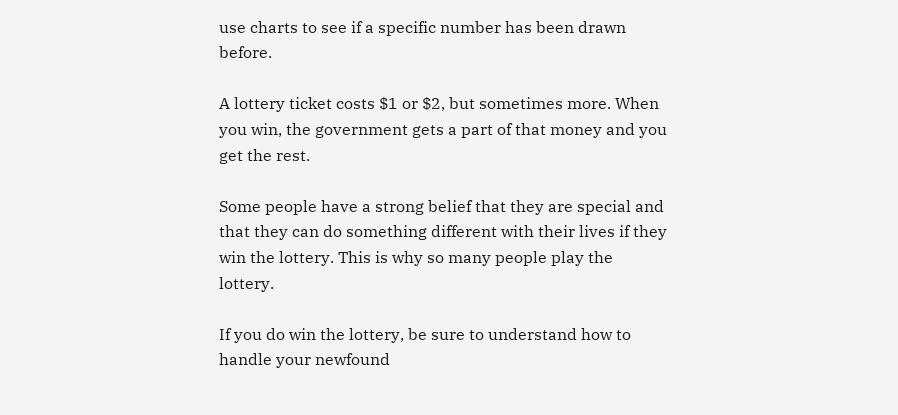use charts to see if a specific number has been drawn before.

A lottery ticket costs $1 or $2, but sometimes more. When you win, the government gets a part of that money and you get the rest.

Some people have a strong belief that they are special and that they can do something different with their lives if they win the lottery. This is why so many people play the lottery.

If you do win the lottery, be sure to understand how to handle your newfound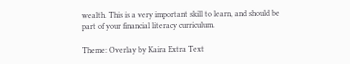wealth. This is a very important skill to learn, and should be part of your financial literacy curriculum.

Theme: Overlay by Kaira Extra Text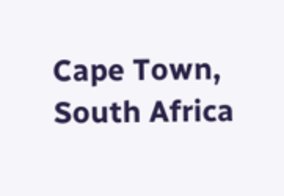Cape Town, South Africa